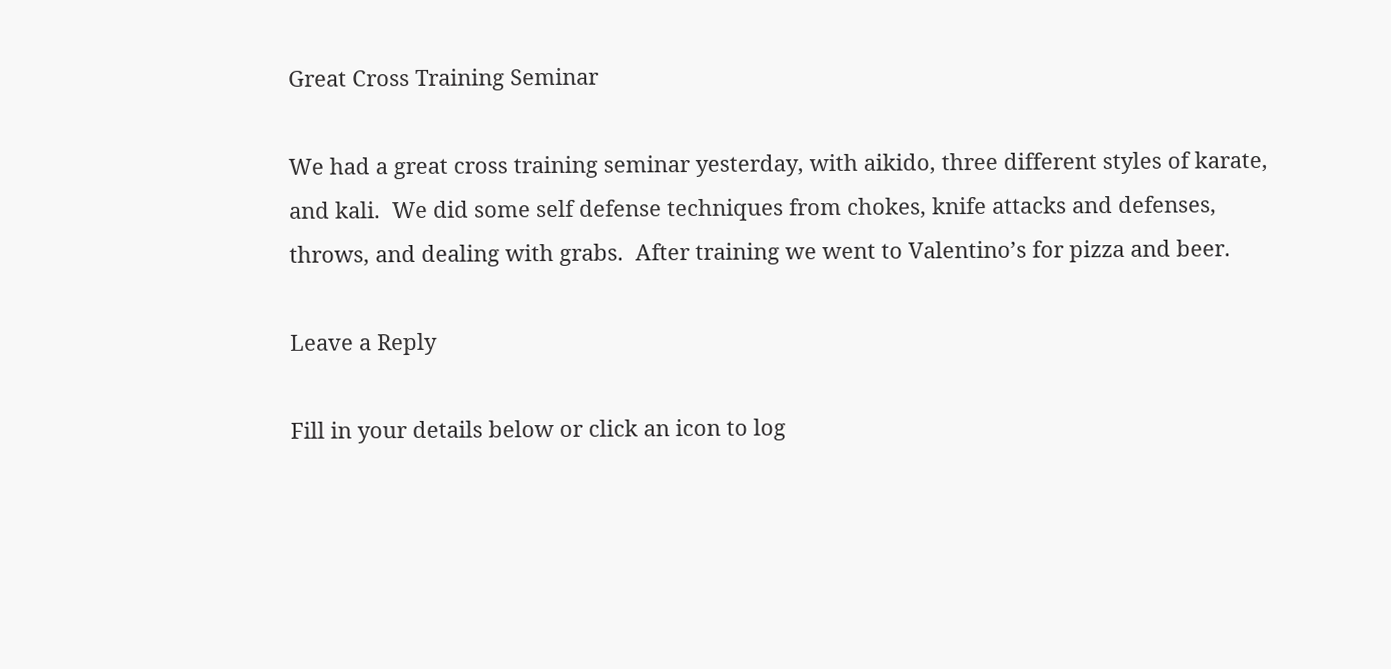Great Cross Training Seminar

We had a great cross training seminar yesterday, with aikido, three different styles of karate, and kali.  We did some self defense techniques from chokes, knife attacks and defenses, throws, and dealing with grabs.  After training we went to Valentino’s for pizza and beer.

Leave a Reply

Fill in your details below or click an icon to log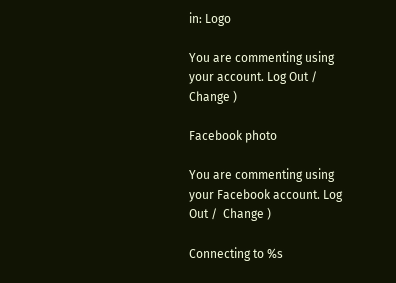in: Logo

You are commenting using your account. Log Out /  Change )

Facebook photo

You are commenting using your Facebook account. Log Out /  Change )

Connecting to %s